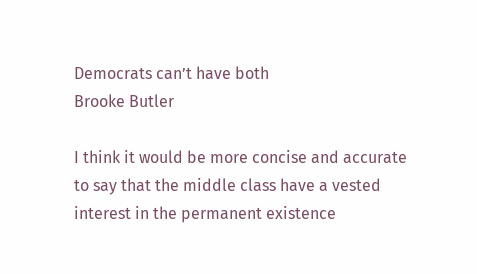Democrats can’t have both
Brooke Butler

I think it would be more concise and accurate to say that the middle class have a vested interest in the permanent existence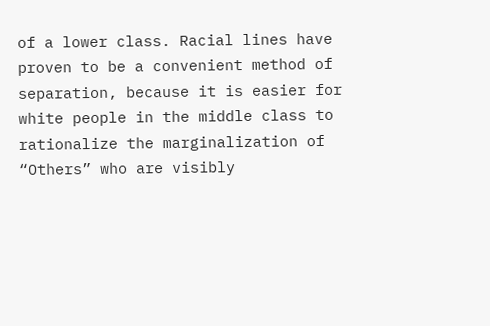of a lower class. Racial lines have proven to be a convenient method of separation, because it is easier for white people in the middle class to rationalize the marginalization of “Others” who are visibly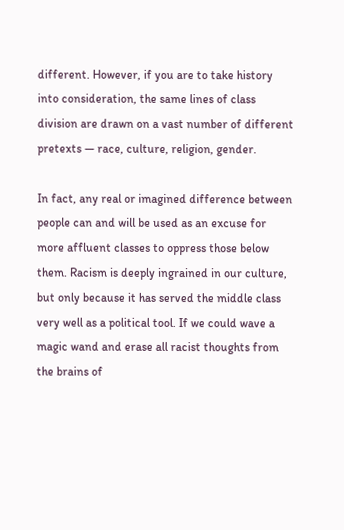different. However, if you are to take history into consideration, the same lines of class division are drawn on a vast number of different pretexts — race, culture, religion, gender.

In fact, any real or imagined difference between people can and will be used as an excuse for more affluent classes to oppress those below them. Racism is deeply ingrained in our culture, but only because it has served the middle class very well as a political tool. If we could wave a magic wand and erase all racist thoughts from the brains of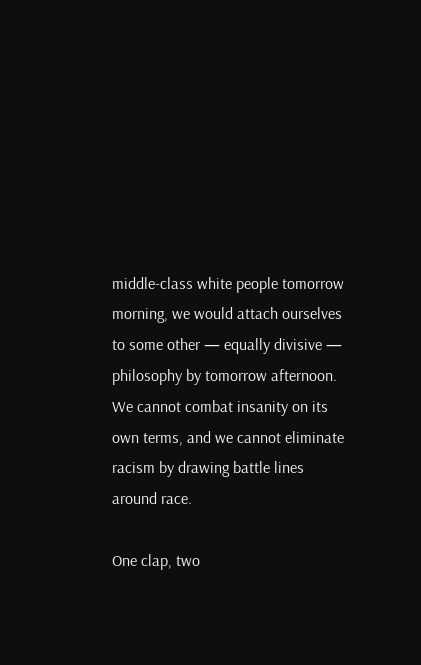middle-class white people tomorrow morning, we would attach ourselves to some other — equally divisive — philosophy by tomorrow afternoon. We cannot combat insanity on its own terms, and we cannot eliminate racism by drawing battle lines around race.

One clap, two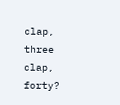clap, three clap, forty?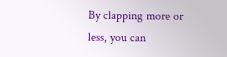By clapping more or less, you can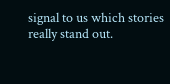signal to us which stories really stand out.